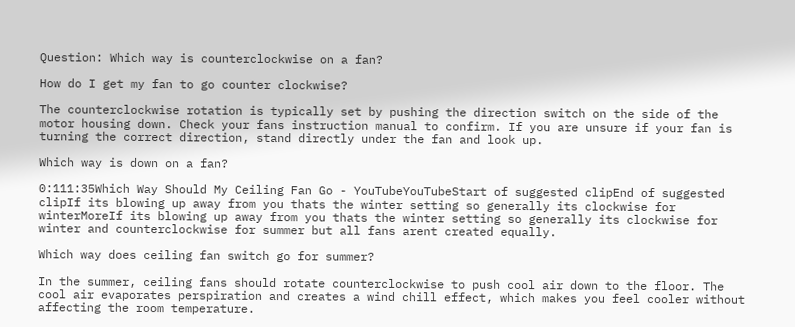Question: Which way is counterclockwise on a fan?

How do I get my fan to go counter clockwise?

The counterclockwise rotation is typically set by pushing the direction switch on the side of the motor housing down. Check your fans instruction manual to confirm. If you are unsure if your fan is turning the correct direction, stand directly under the fan and look up.

Which way is down on a fan?

0:111:35Which Way Should My Ceiling Fan Go - YouTubeYouTubeStart of suggested clipEnd of suggested clipIf its blowing up away from you thats the winter setting so generally its clockwise for winterMoreIf its blowing up away from you thats the winter setting so generally its clockwise for winter and counterclockwise for summer but all fans arent created equally.

Which way does ceiling fan switch go for summer?

In the summer, ceiling fans should rotate counterclockwise to push cool air down to the floor. The cool air evaporates perspiration and creates a wind chill effect, which makes you feel cooler without affecting the room temperature.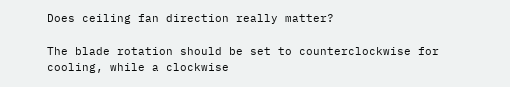Does ceiling fan direction really matter?

The blade rotation should be set to counterclockwise for cooling, while a clockwise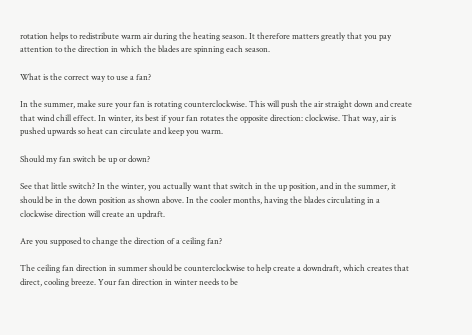rotation helps to redistribute warm air during the heating season. It therefore matters greatly that you pay attention to the direction in which the blades are spinning each season.

What is the correct way to use a fan?

In the summer, make sure your fan is rotating counterclockwise. This will push the air straight down and create that wind chill effect. In winter, its best if your fan rotates the opposite direction: clockwise. That way, air is pushed upwards so heat can circulate and keep you warm.

Should my fan switch be up or down?

See that little switch? In the winter, you actually want that switch in the up position, and in the summer, it should be in the down position as shown above. In the cooler months, having the blades circulating in a clockwise direction will create an updraft.

Are you supposed to change the direction of a ceiling fan?

The ceiling fan direction in summer should be counterclockwise to help create a downdraft, which creates that direct, cooling breeze. Your fan direction in winter needs to be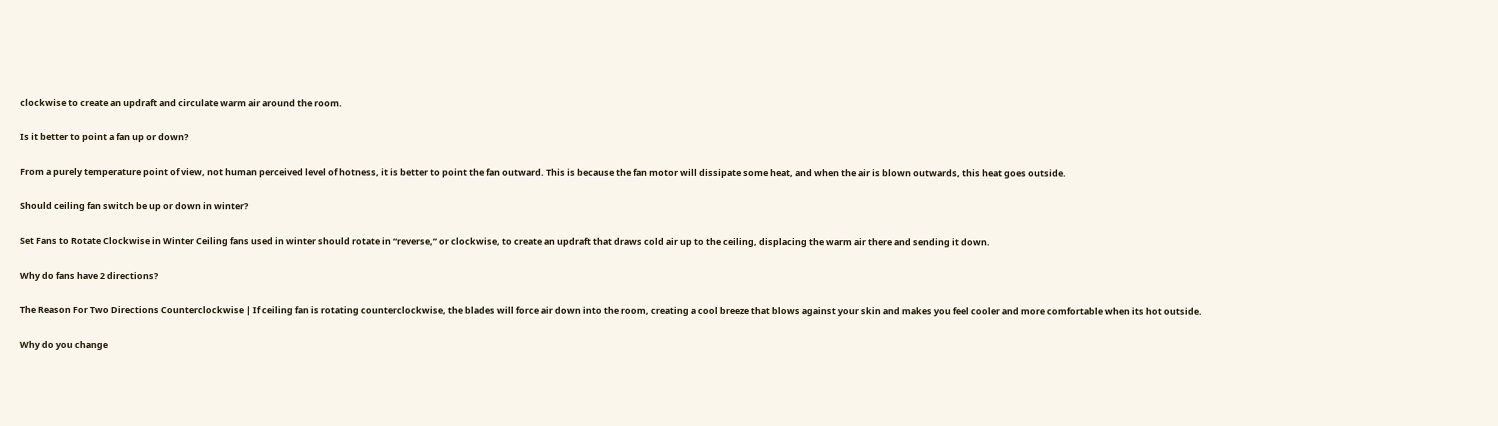clockwise to create an updraft and circulate warm air around the room.

Is it better to point a fan up or down?

From a purely temperature point of view, not human perceived level of hotness, it is better to point the fan outward. This is because the fan motor will dissipate some heat, and when the air is blown outwards, this heat goes outside.

Should ceiling fan switch be up or down in winter?

Set Fans to Rotate Clockwise in Winter Ceiling fans used in winter should rotate in “reverse,” or clockwise, to create an updraft that draws cold air up to the ceiling, displacing the warm air there and sending it down.

Why do fans have 2 directions?

The Reason For Two Directions Counterclockwise | If ceiling fan is rotating counterclockwise, the blades will force air down into the room, creating a cool breeze that blows against your skin and makes you feel cooler and more comfortable when its hot outside.

Why do you change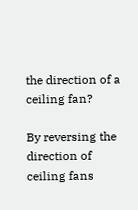the direction of a ceiling fan?

By reversing the direction of ceiling fans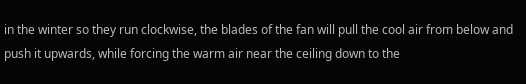in the winter so they run clockwise, the blades of the fan will pull the cool air from below and push it upwards, while forcing the warm air near the ceiling down to the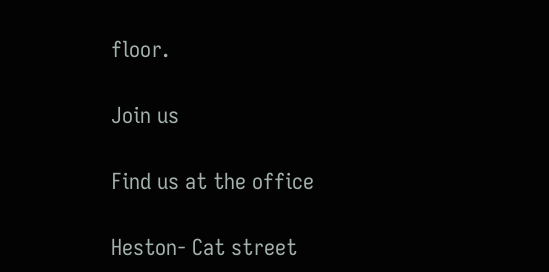floor.

Join us

Find us at the office

Heston- Cat street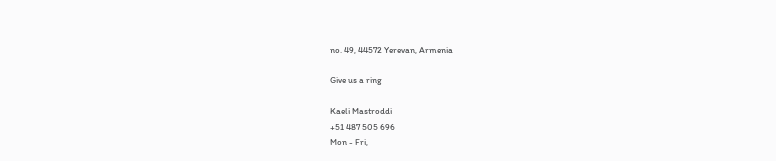no. 49, 44572 Yerevan, Armenia

Give us a ring

Kaeli Mastroddi
+51 487 505 696
Mon - Fri,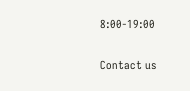8:00-19:00

Contact us